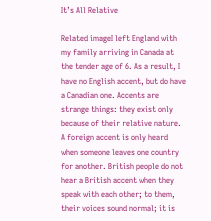It’s All Relative

Related imageI left England with my family arriving in Canada at the tender age of 6. As a result, I have no English accent, but do have a Canadian one. Accents are strange things: they exist only because of their relative nature. A foreign accent is only heard when someone leaves one country for another. British people do not hear a British accent when they speak with each other; to them, their voices sound normal; it is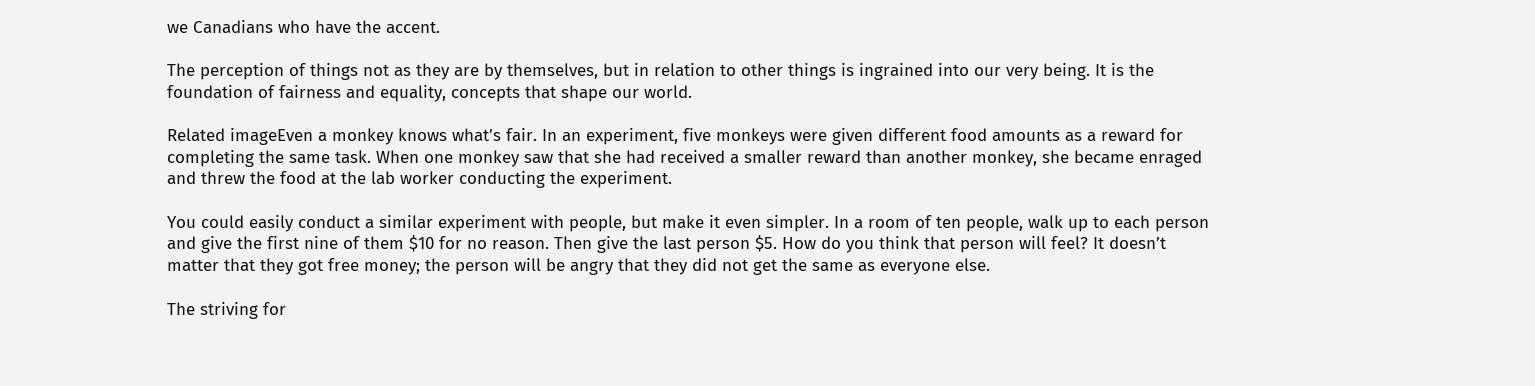we Canadians who have the accent.

The perception of things not as they are by themselves, but in relation to other things is ingrained into our very being. It is the foundation of fairness and equality, concepts that shape our world.

Related imageEven a monkey knows what’s fair. In an experiment, five monkeys were given different food amounts as a reward for completing the same task. When one monkey saw that she had received a smaller reward than another monkey, she became enraged and threw the food at the lab worker conducting the experiment.

You could easily conduct a similar experiment with people, but make it even simpler. In a room of ten people, walk up to each person and give the first nine of them $10 for no reason. Then give the last person $5. How do you think that person will feel? It doesn’t matter that they got free money; the person will be angry that they did not get the same as everyone else.

The striving for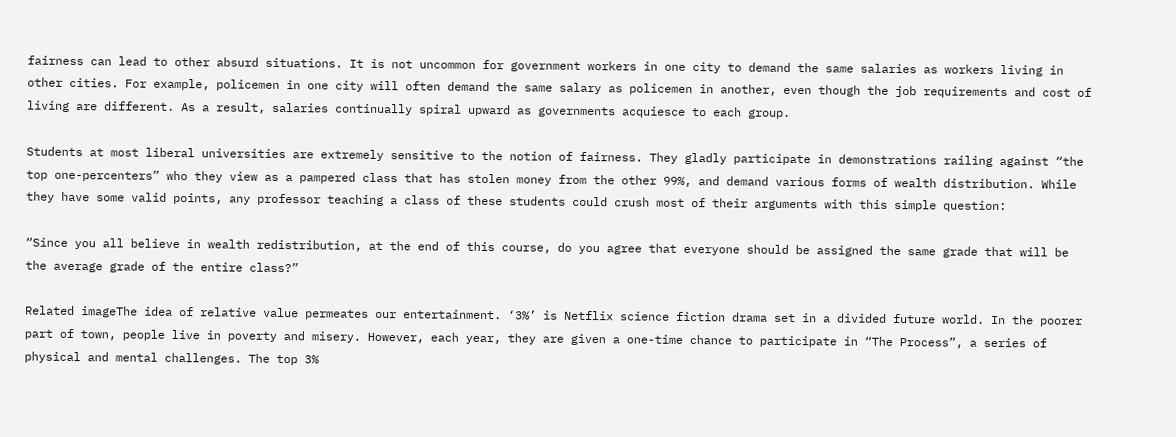fairness can lead to other absurd situations. It is not uncommon for government workers in one city to demand the same salaries as workers living in other cities. For example, policemen in one city will often demand the same salary as policemen in another, even though the job requirements and cost of living are different. As a result, salaries continually spiral upward as governments acquiesce to each group.

Students at most liberal universities are extremely sensitive to the notion of fairness. They gladly participate in demonstrations railing against “the top one-percenters” who they view as a pampered class that has stolen money from the other 99%, and demand various forms of wealth distribution. While they have some valid points, any professor teaching a class of these students could crush most of their arguments with this simple question:

“Since you all believe in wealth redistribution, at the end of this course, do you agree that everyone should be assigned the same grade that will be the average grade of the entire class?”

Related imageThe idea of relative value permeates our entertainment. ‘3%’ is Netflix science fiction drama set in a divided future world. In the poorer part of town, people live in poverty and misery. However, each year, they are given a one-time chance to participate in “The Process”, a series of physical and mental challenges. The top 3%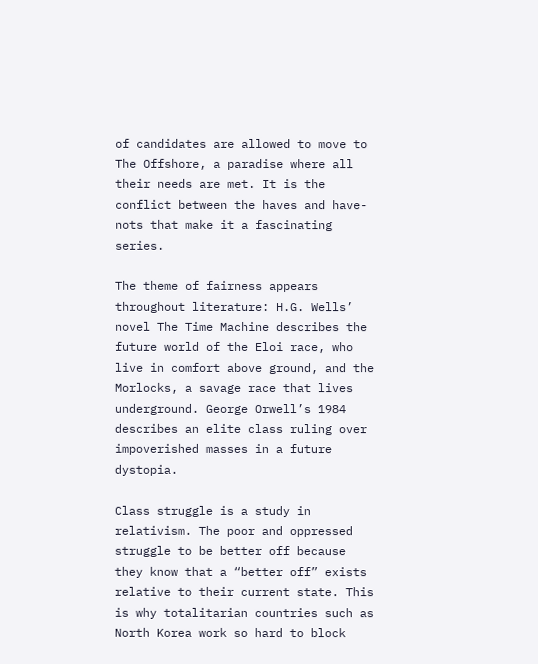of candidates are allowed to move to The Offshore, a paradise where all their needs are met. It is the conflict between the haves and have-nots that make it a fascinating series.

The theme of fairness appears throughout literature: H.G. Wells’ novel The Time Machine describes the future world of the Eloi race, who live in comfort above ground, and the Morlocks, a savage race that lives underground. George Orwell’s 1984 describes an elite class ruling over impoverished masses in a future dystopia.

Class struggle is a study in relativism. The poor and oppressed struggle to be better off because they know that a “better off” exists relative to their current state. This is why totalitarian countries such as North Korea work so hard to block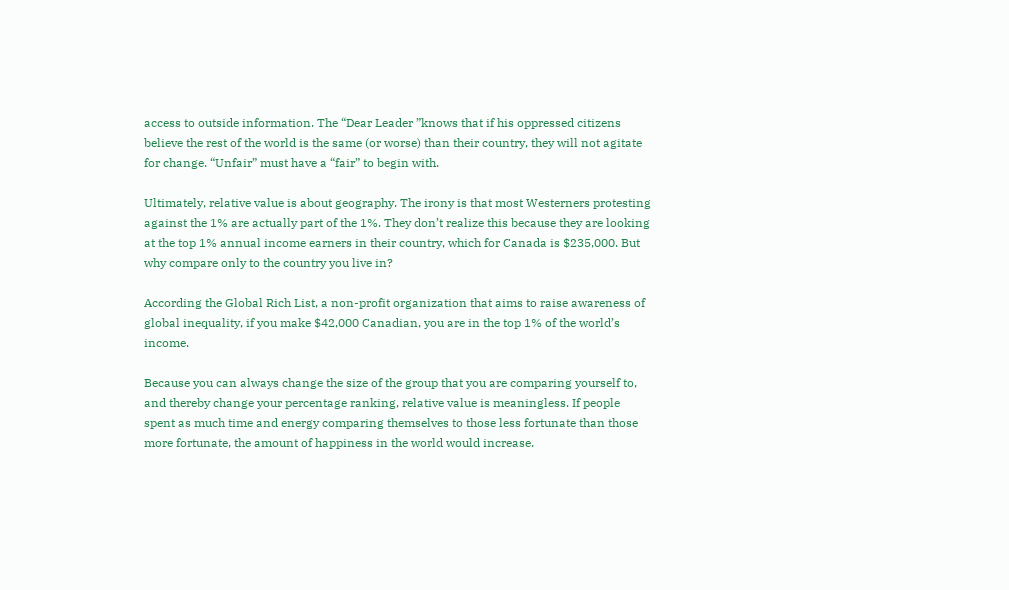access to outside information. The “Dear Leader ”knows that if his oppressed citizens believe the rest of the world is the same (or worse) than their country, they will not agitate for change. “Unfair” must have a “fair” to begin with.

Ultimately, relative value is about geography. The irony is that most Westerners protesting against the 1% are actually part of the 1%. They don’t realize this because they are looking at the top 1% annual income earners in their country, which for Canada is $235,000. But why compare only to the country you live in?

According the Global Rich List, a non-profit organization that aims to raise awareness of global inequality, if you make $42,000 Canadian, you are in the top 1% of the world’s income.

Because you can always change the size of the group that you are comparing yourself to, and thereby change your percentage ranking, relative value is meaningless. If people spent as much time and energy comparing themselves to those less fortunate than those more fortunate, the amount of happiness in the world would increase.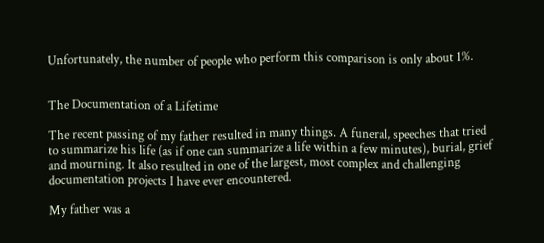Unfortunately, the number of people who perform this comparison is only about 1%.


The Documentation of a Lifetime

The recent passing of my father resulted in many things. A funeral, speeches that tried to summarize his life (as if one can summarize a life within a few minutes), burial, grief and mourning. It also resulted in one of the largest, most complex and challenging documentation projects I have ever encountered.

My father was a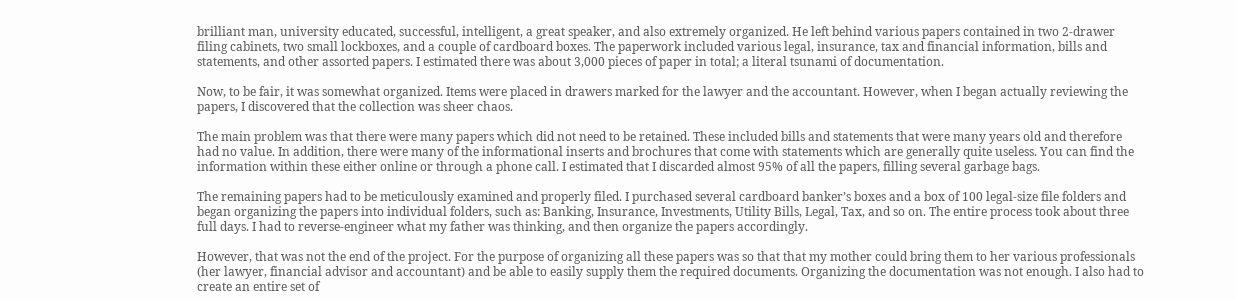brilliant man, university educated, successful, intelligent, a great speaker, and also extremely organized. He left behind various papers contained in two 2-drawer filing cabinets, two small lockboxes, and a couple of cardboard boxes. The paperwork included various legal, insurance, tax and financial information, bills and statements, and other assorted papers. I estimated there was about 3,000 pieces of paper in total; a literal tsunami of documentation.

Now, to be fair, it was somewhat organized. Items were placed in drawers marked for the lawyer and the accountant. However, when I began actually reviewing the papers, I discovered that the collection was sheer chaos.

The main problem was that there were many papers which did not need to be retained. These included bills and statements that were many years old and therefore had no value. In addition, there were many of the informational inserts and brochures that come with statements which are generally quite useless. You can find the information within these either online or through a phone call. I estimated that I discarded almost 95% of all the papers, filling several garbage bags.

The remaining papers had to be meticulously examined and properly filed. I purchased several cardboard banker’s boxes and a box of 100 legal-size file folders and began organizing the papers into individual folders, such as: Banking, Insurance, Investments, Utility Bills, Legal, Tax, and so on. The entire process took about three full days. I had to reverse-engineer what my father was thinking, and then organize the papers accordingly.

However, that was not the end of the project. For the purpose of organizing all these papers was so that that my mother could bring them to her various professionals (her lawyer, financial advisor and accountant) and be able to easily supply them the required documents. Organizing the documentation was not enough. I also had to create an entire set of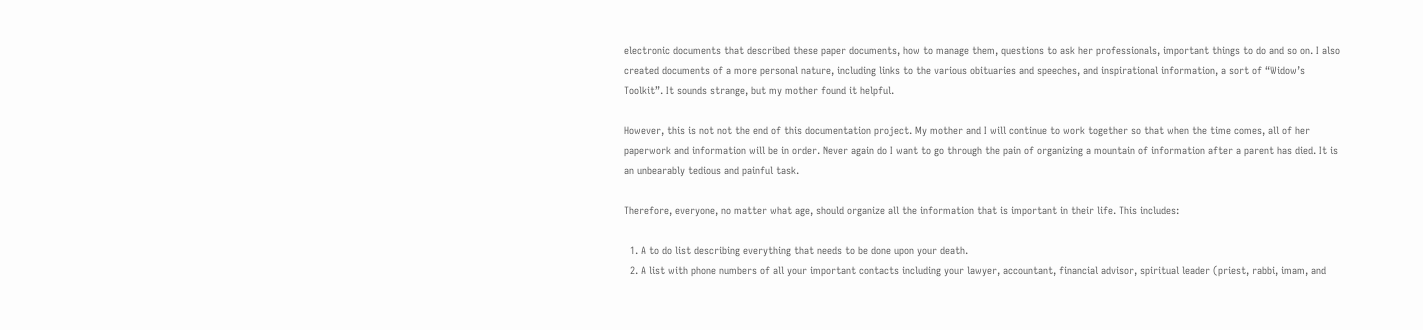electronic documents that described these paper documents, how to manage them, questions to ask her professionals, important things to do and so on. I also created documents of a more personal nature, including links to the various obituaries and speeches, and inspirational information, a sort of “Widow’s Toolkit”. It sounds strange, but my mother found it helpful.

However, this is not not the end of this documentation project. My mother and I will continue to work together so that when the time comes, all of her paperwork and information will be in order. Never again do I want to go through the pain of organizing a mountain of information after a parent has died. It is an unbearably tedious and painful task.

Therefore, everyone, no matter what age, should organize all the information that is important in their life. This includes:

  1. A to do list describing everything that needs to be done upon your death.
  2. A list with phone numbers of all your important contacts including your lawyer, accountant, financial advisor, spiritual leader (priest, rabbi, imam, and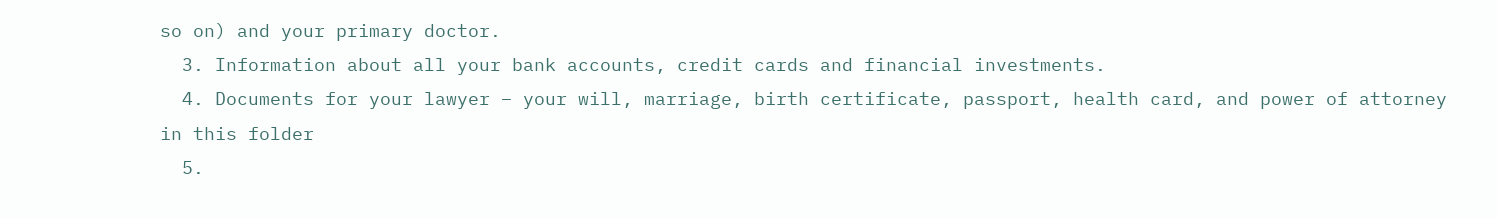so on) and your primary doctor.
  3. Information about all your bank accounts, credit cards and financial investments.
  4. Documents for your lawyer – your will, marriage, birth certificate, passport, health card, and power of attorney in this folder
  5.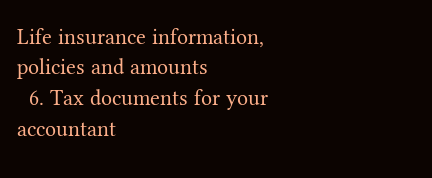Life insurance information, policies and amounts
  6. Tax documents for your accountant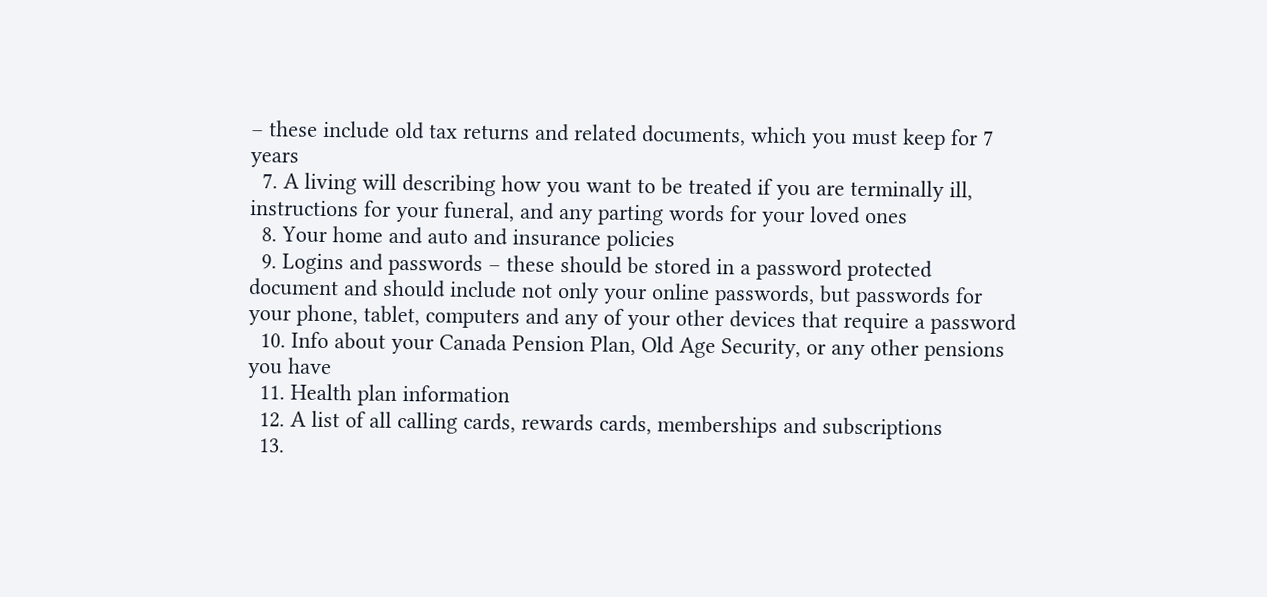– these include old tax returns and related documents, which you must keep for 7 years
  7. A living will describing how you want to be treated if you are terminally ill, instructions for your funeral, and any parting words for your loved ones
  8. Your home and auto and insurance policies
  9. Logins and passwords – these should be stored in a password protected document and should include not only your online passwords, but passwords for your phone, tablet, computers and any of your other devices that require a password
  10. Info about your Canada Pension Plan, Old Age Security, or any other pensions you have
  11. Health plan information
  12. A list of all calling cards, rewards cards, memberships and subscriptions
  13.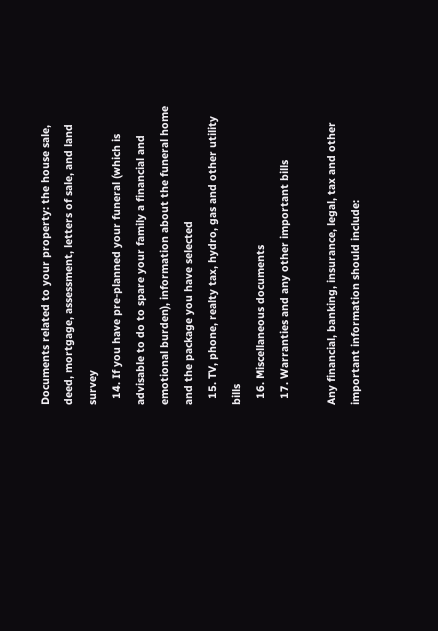Documents related to your property: the house sale, deed, mortgage, assessment, letters of sale, and land survey
  14. If you have pre-planned your funeral (which is advisable to do to spare your family a financial and emotional burden), information about the funeral home and the package you have selected
  15. TV, phone, realty tax, hydro, gas and other utility bills
  16. Miscellaneous documents
  17. Warranties and any other important bills

Any financial, banking, insurance, legal, tax and other important information should include: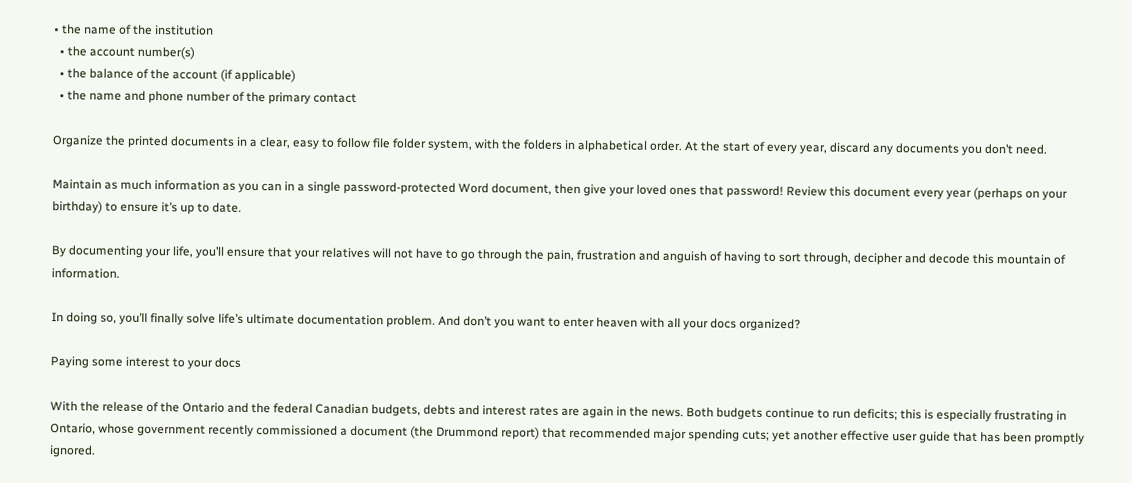• the name of the institution
  • the account number(s)
  • the balance of the account (if applicable)
  • the name and phone number of the primary contact

Organize the printed documents in a clear, easy to follow file folder system, with the folders in alphabetical order. At the start of every year, discard any documents you don’t need.

Maintain as much information as you can in a single password-protected Word document, then give your loved ones that password! Review this document every year (perhaps on your birthday) to ensure it’s up to date.

By documenting your life, you’ll ensure that your relatives will not have to go through the pain, frustration and anguish of having to sort through, decipher and decode this mountain of information.

In doing so, you’ll finally solve life’s ultimate documentation problem. And don’t you want to enter heaven with all your docs organized?

Paying some interest to your docs

With the release of the Ontario and the federal Canadian budgets, debts and interest rates are again in the news. Both budgets continue to run deficits; this is especially frustrating in Ontario, whose government recently commissioned a document (the Drummond report) that recommended major spending cuts; yet another effective user guide that has been promptly ignored.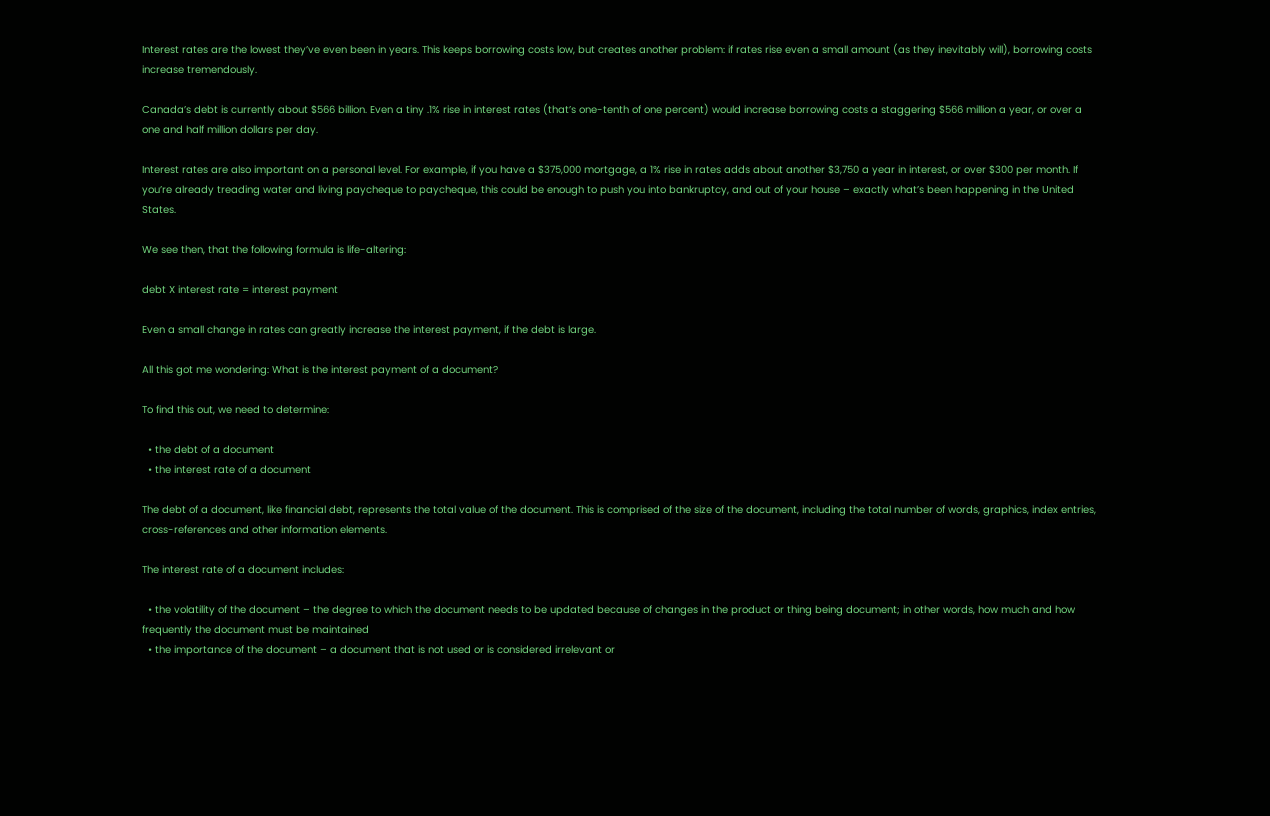Interest rates are the lowest they’ve even been in years. This keeps borrowing costs low, but creates another problem: if rates rise even a small amount (as they inevitably will), borrowing costs increase tremendously.

Canada’s debt is currently about $566 billion. Even a tiny .1% rise in interest rates (that’s one-tenth of one percent) would increase borrowing costs a staggering $566 million a year, or over a one and half million dollars per day.

Interest rates are also important on a personal level. For example, if you have a $375,000 mortgage, a 1% rise in rates adds about another $3,750 a year in interest, or over $300 per month. If you’re already treading water and living paycheque to paycheque, this could be enough to push you into bankruptcy, and out of your house – exactly what’s been happening in the United States.

We see then, that the following formula is life-altering:

debt X interest rate = interest payment

Even a small change in rates can greatly increase the interest payment, if the debt is large.

All this got me wondering: What is the interest payment of a document?

To find this out, we need to determine:

  • the debt of a document
  • the interest rate of a document

The debt of a document, like financial debt, represents the total value of the document. This is comprised of the size of the document, including the total number of words, graphics, index entries, cross-references and other information elements.

The interest rate of a document includes:

  • the volatility of the document – the degree to which the document needs to be updated because of changes in the product or thing being document; in other words, how much and how frequently the document must be maintained
  • the importance of the document – a document that is not used or is considered irrelevant or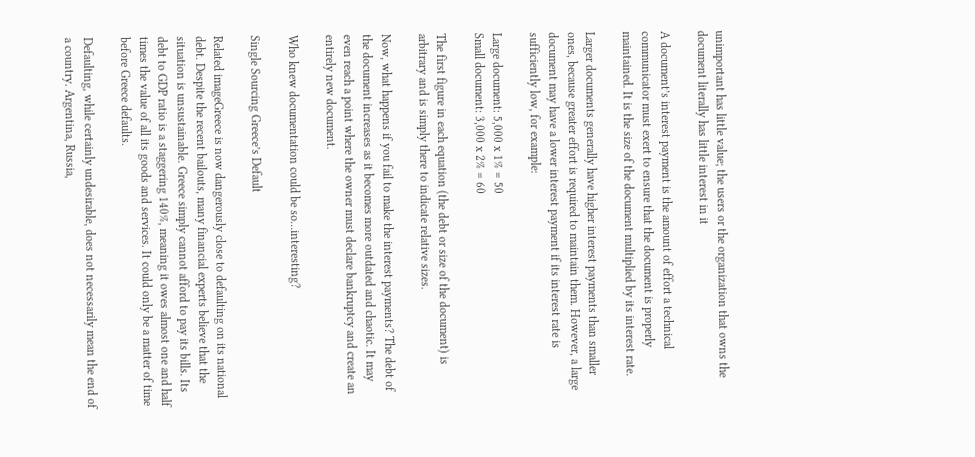unimportant has little value; the users or the organization that owns the document literally has little interest in it

A document’s interest payment is the amount of effort a technical communicator must exert to ensure that the document is properly maintained. It is the size of the document multiplied by its interest rate.

Larger documents generally have higher interest payments than smaller ones, because greater effort is required to maintain them. However, a large document may have a lower interest payment if its interest rate is sufficiently low, for example:

Large document: 5,000 x 1% = 50
Small document: 3,000 x 2% = 60

The first figure in each equation (the debt or size of the document) is arbitrary and is simply there to indicate relative sizes.

Now, what happens if you fail to make the interest payments? The debt of the document increases as it becomes more outdated and chaotic. It may even reach a point where the owner must declare bankruptcy and create an entirely new document.

Who knew documentation could be so…interesting?

Single Sourcing Greece’s Default

Related imageGreece is now dangerously close to defaulting on its national debt. Despite the recent bailouts, many financial experts believe that the situation is unsustainable. Greece simply cannot afford to pay its bills. Its debt to GDP ratio is a staggering 140%, meaning it owes almost one and half times the value of all its goods and services. It could only be a matter of time before Greece defaults.

Defaulting, while certainly undesirable, does not necessarily mean the end of a country. Argentina, Russia,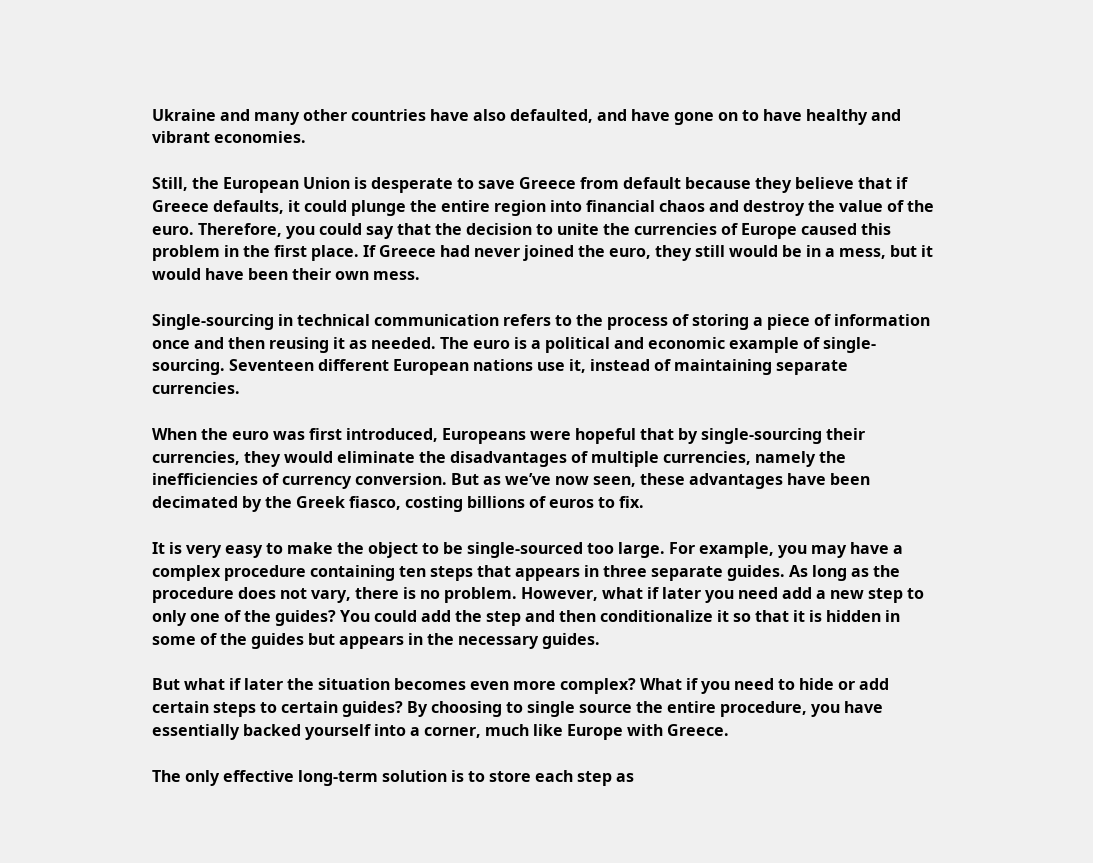Ukraine and many other countries have also defaulted, and have gone on to have healthy and vibrant economies.

Still, the European Union is desperate to save Greece from default because they believe that if Greece defaults, it could plunge the entire region into financial chaos and destroy the value of the euro. Therefore, you could say that the decision to unite the currencies of Europe caused this problem in the first place. If Greece had never joined the euro, they still would be in a mess, but it would have been their own mess.

Single-sourcing in technical communication refers to the process of storing a piece of information once and then reusing it as needed. The euro is a political and economic example of single-sourcing. Seventeen different European nations use it, instead of maintaining separate currencies.

When the euro was first introduced, Europeans were hopeful that by single-sourcing their currencies, they would eliminate the disadvantages of multiple currencies, namely the inefficiencies of currency conversion. But as we’ve now seen, these advantages have been decimated by the Greek fiasco, costing billions of euros to fix.

It is very easy to make the object to be single-sourced too large. For example, you may have a complex procedure containing ten steps that appears in three separate guides. As long as the procedure does not vary, there is no problem. However, what if later you need add a new step to only one of the guides? You could add the step and then conditionalize it so that it is hidden in some of the guides but appears in the necessary guides.

But what if later the situation becomes even more complex? What if you need to hide or add certain steps to certain guides? By choosing to single source the entire procedure, you have essentially backed yourself into a corner, much like Europe with Greece.

The only effective long-term solution is to store each step as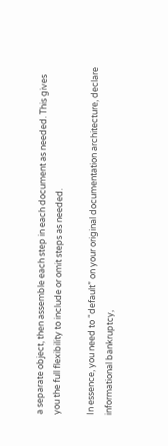a separate object, then assemble each step in each document as needed. This gives you the full flexibility to include or omit steps as needed.

In essence, you need to “default” on your original documentation architecture, declare informational bankruptcy,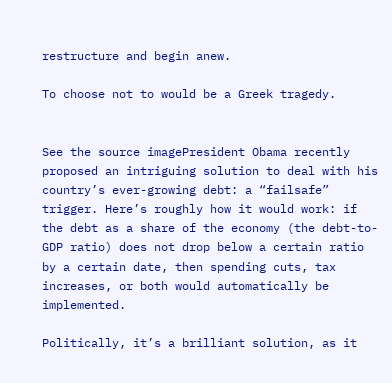restructure and begin anew.

To choose not to would be a Greek tragedy.


See the source imagePresident Obama recently proposed an intriguing solution to deal with his country’s ever-growing debt: a “failsafe” trigger. Here’s roughly how it would work: if the debt as a share of the economy (the debt-to-GDP ratio) does not drop below a certain ratio by a certain date, then spending cuts, tax increases, or both would automatically be implemented.

Politically, it’s a brilliant solution, as it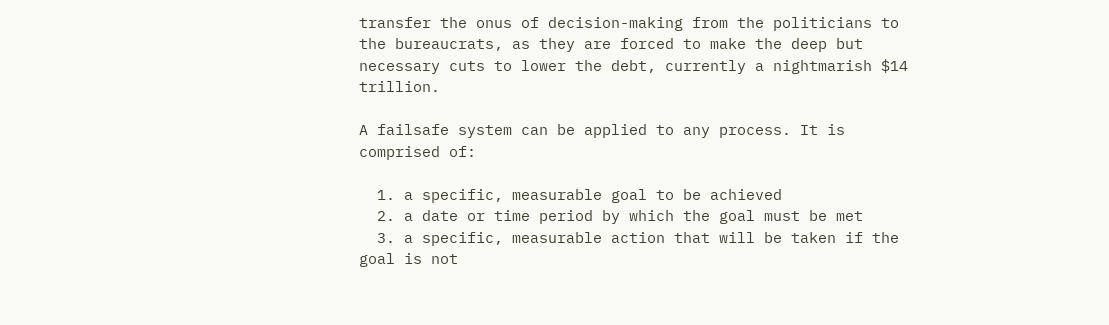transfer the onus of decision-making from the politicians to the bureaucrats, as they are forced to make the deep but necessary cuts to lower the debt, currently a nightmarish $14 trillion.

A failsafe system can be applied to any process. It is comprised of:

  1. a specific, measurable goal to be achieved
  2. a date or time period by which the goal must be met
  3. a specific, measurable action that will be taken if the goal is not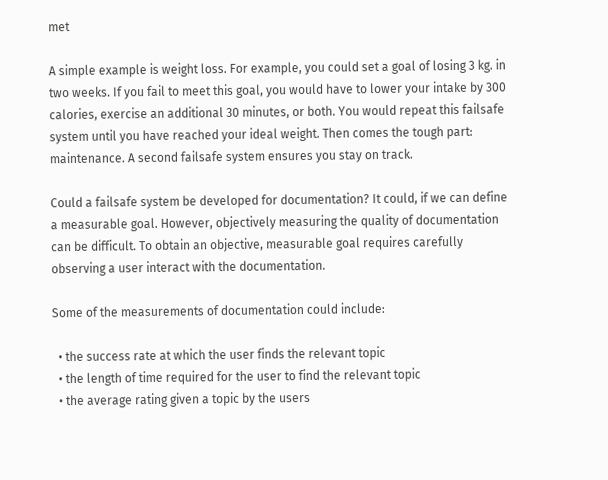met

A simple example is weight loss. For example, you could set a goal of losing 3 kg. in two weeks. If you fail to meet this goal, you would have to lower your intake by 300 calories, exercise an additional 30 minutes, or both. You would repeat this failsafe system until you have reached your ideal weight. Then comes the tough part: maintenance. A second failsafe system ensures you stay on track.

Could a failsafe system be developed for documentation? It could, if we can define a measurable goal. However, objectively measuring the quality of documentation can be difficult. To obtain an objective, measurable goal requires carefully observing a user interact with the documentation.

Some of the measurements of documentation could include:

  • the success rate at which the user finds the relevant topic
  • the length of time required for the user to find the relevant topic
  • the average rating given a topic by the users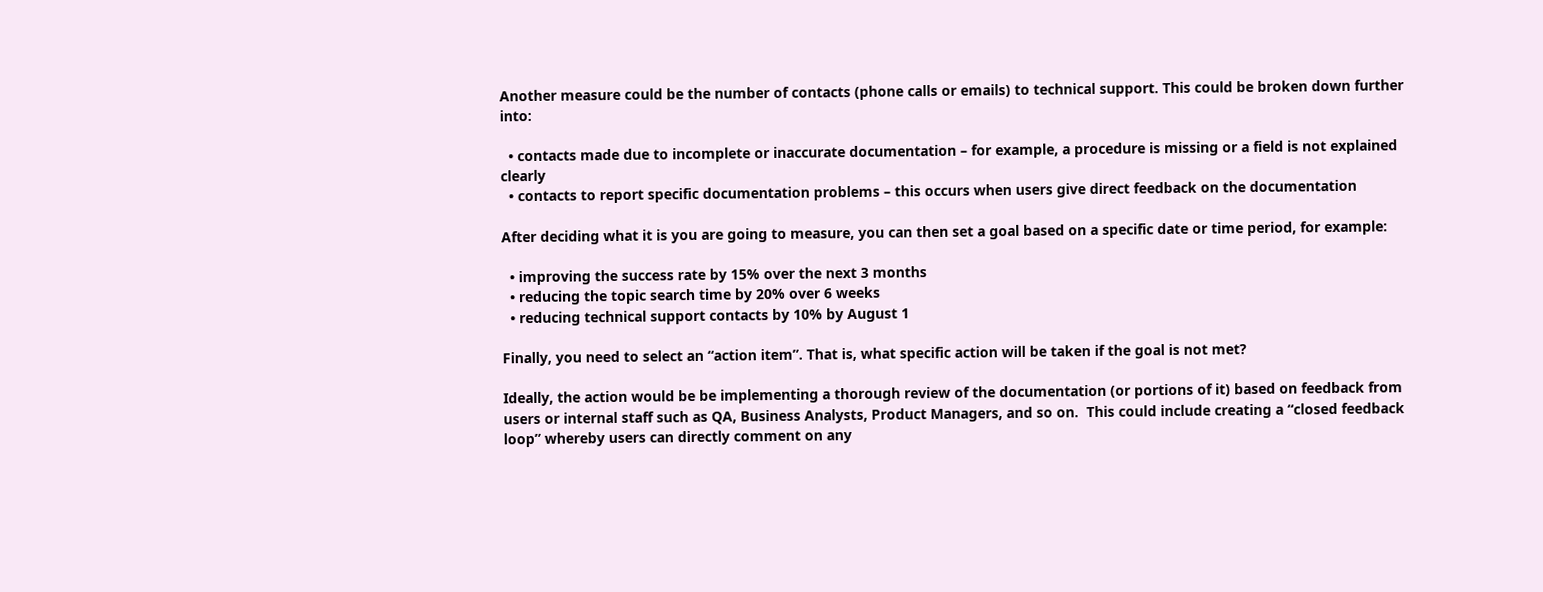Another measure could be the number of contacts (phone calls or emails) to technical support. This could be broken down further into:

  • contacts made due to incomplete or inaccurate documentation – for example, a procedure is missing or a field is not explained clearly
  • contacts to report specific documentation problems – this occurs when users give direct feedback on the documentation

After deciding what it is you are going to measure, you can then set a goal based on a specific date or time period, for example:

  • improving the success rate by 15% over the next 3 months
  • reducing the topic search time by 20% over 6 weeks
  • reducing technical support contacts by 10% by August 1

Finally, you need to select an “action item”. That is, what specific action will be taken if the goal is not met?

Ideally, the action would be be implementing a thorough review of the documentation (or portions of it) based on feedback from users or internal staff such as QA, Business Analysts, Product Managers, and so on.  This could include creating a “closed feedback loop” whereby users can directly comment on any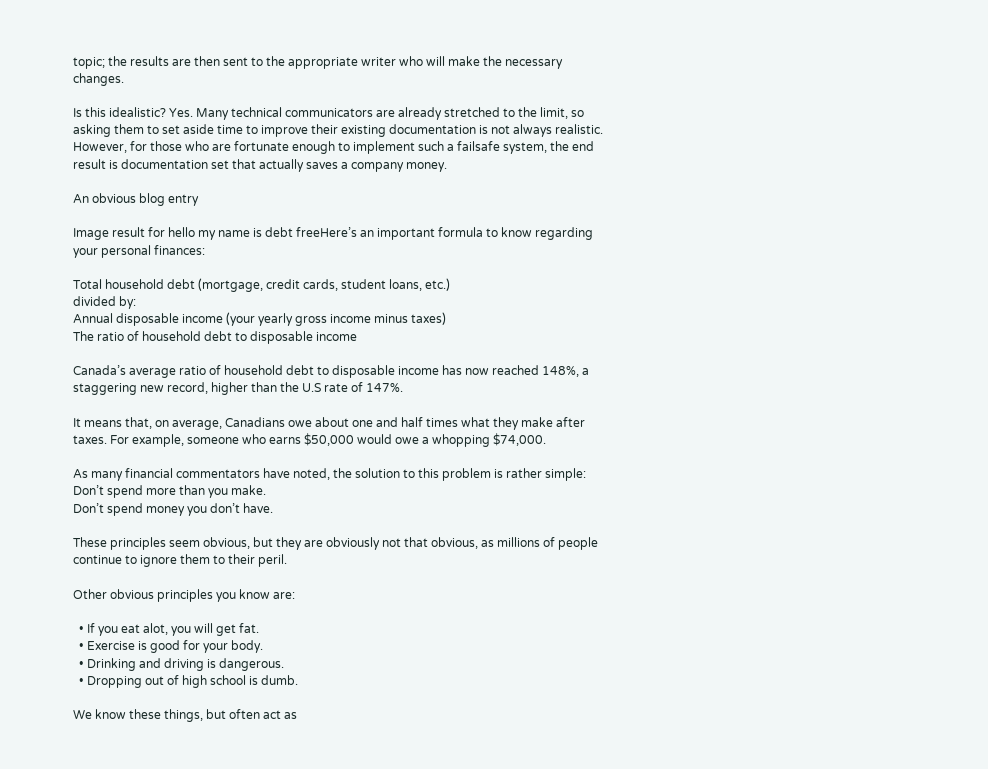topic; the results are then sent to the appropriate writer who will make the necessary changes.

Is this idealistic? Yes. Many technical communicators are already stretched to the limit, so asking them to set aside time to improve their existing documentation is not always realistic. However, for those who are fortunate enough to implement such a failsafe system, the end result is documentation set that actually saves a company money.

An obvious blog entry

Image result for hello my name is debt freeHere’s an important formula to know regarding your personal finances:

Total household debt (mortgage, credit cards, student loans, etc.)
divided by:
Annual disposable income (your yearly gross income minus taxes)
The ratio of household debt to disposable income

Canada’s average ratio of household debt to disposable income has now reached 148%, a staggering new record, higher than the U.S rate of 147%.

It means that, on average, Canadians owe about one and half times what they make after taxes. For example, someone who earns $50,000 would owe a whopping $74,000.

As many financial commentators have noted, the solution to this problem is rather simple:
Don’t spend more than you make.
Don’t spend money you don’t have.

These principles seem obvious, but they are obviously not that obvious, as millions of people continue to ignore them to their peril.

Other obvious principles you know are:

  • If you eat alot, you will get fat.
  • Exercise is good for your body.
  • Drinking and driving is dangerous.
  • Dropping out of high school is dumb.

We know these things, but often act as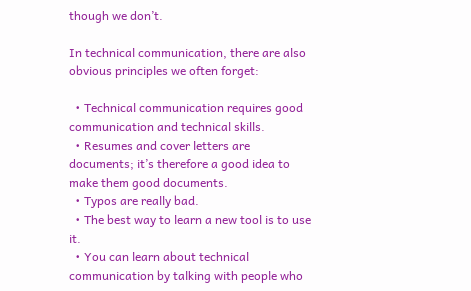though we don’t.

In technical communication, there are also obvious principles we often forget:

  • Technical communication requires good communication and technical skills.
  • Resumes and cover letters are documents; it’s therefore a good idea to make them good documents.
  • Typos are really bad.
  • The best way to learn a new tool is to use it.
  • You can learn about technical communication by talking with people who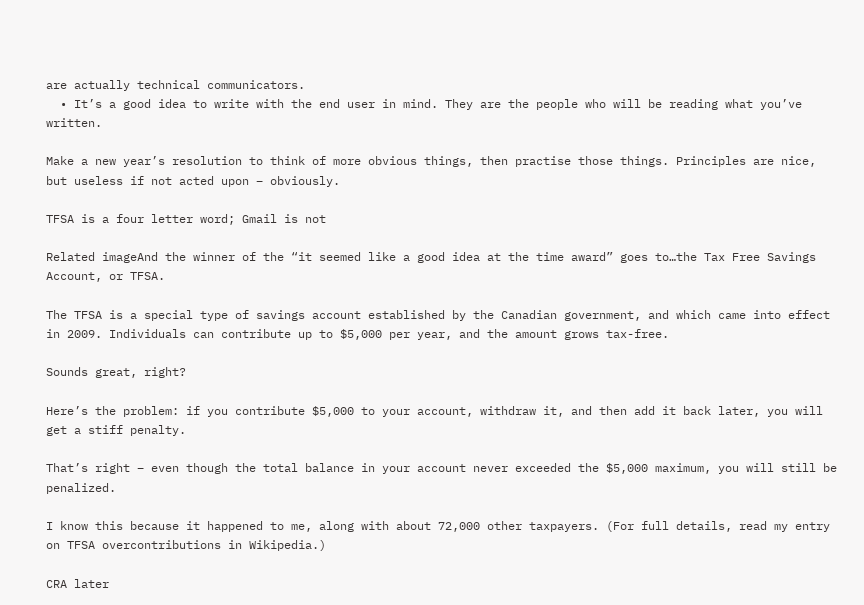are actually technical communicators.
  • It’s a good idea to write with the end user in mind. They are the people who will be reading what you’ve written.

Make a new year’s resolution to think of more obvious things, then practise those things. Principles are nice, but useless if not acted upon – obviously.

TFSA is a four letter word; Gmail is not

Related imageAnd the winner of the “it seemed like a good idea at the time award” goes to…the Tax Free Savings Account, or TFSA.

The TFSA is a special type of savings account established by the Canadian government, and which came into effect in 2009. Individuals can contribute up to $5,000 per year, and the amount grows tax-free.

Sounds great, right?

Here’s the problem: if you contribute $5,000 to your account, withdraw it, and then add it back later, you will get a stiff penalty.

That’s right – even though the total balance in your account never exceeded the $5,000 maximum, you will still be penalized.

I know this because it happened to me, along with about 72,000 other taxpayers. (For full details, read my entry on TFSA overcontributions in Wikipedia.)

CRA later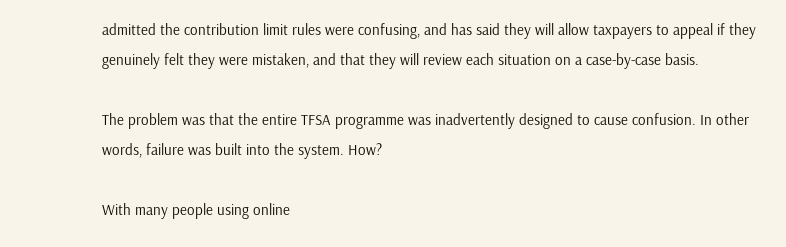admitted the contribution limit rules were confusing, and has said they will allow taxpayers to appeal if they genuinely felt they were mistaken, and that they will review each situation on a case-by-case basis.

The problem was that the entire TFSA programme was inadvertently designed to cause confusion. In other words, failure was built into the system. How?

With many people using online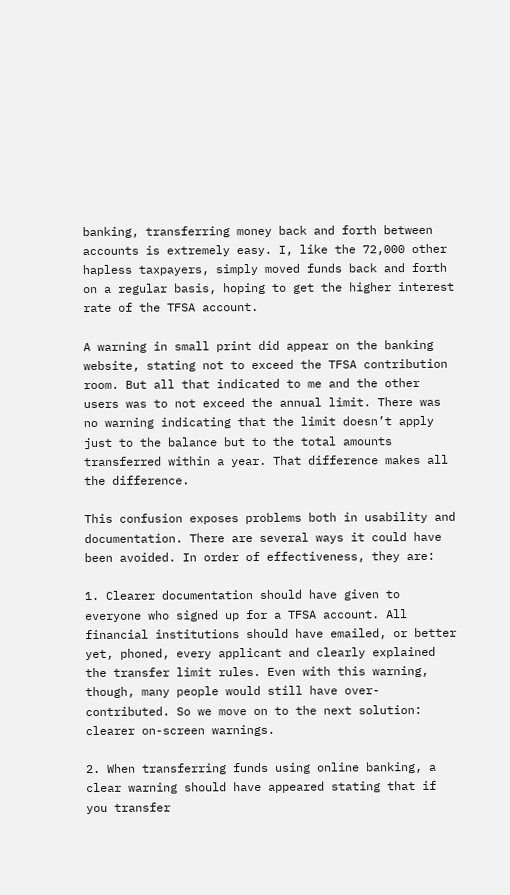banking, transferring money back and forth between accounts is extremely easy. I, like the 72,000 other hapless taxpayers, simply moved funds back and forth on a regular basis, hoping to get the higher interest rate of the TFSA account.

A warning in small print did appear on the banking website, stating not to exceed the TFSA contribution room. But all that indicated to me and the other users was to not exceed the annual limit. There was no warning indicating that the limit doesn’t apply just to the balance but to the total amounts transferred within a year. That difference makes all the difference.

This confusion exposes problems both in usability and documentation. There are several ways it could have been avoided. In order of effectiveness, they are:

1. Clearer documentation should have given to everyone who signed up for a TFSA account. All financial institutions should have emailed, or better yet, phoned, every applicant and clearly explained the transfer limit rules. Even with this warning, though, many people would still have over-contributed. So we move on to the next solution: clearer on-screen warnings.

2. When transferring funds using online banking, a clear warning should have appeared stating that if you transfer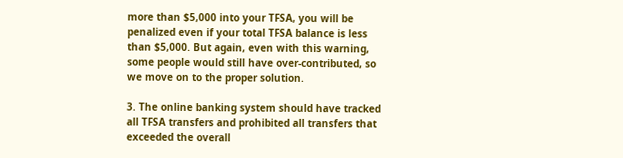more than $5,000 into your TFSA, you will be penalized even if your total TFSA balance is less than $5,000. But again, even with this warning, some people would still have over-contributed, so we move on to the proper solution.

3. The online banking system should have tracked all TFSA transfers and prohibited all transfers that exceeded the overall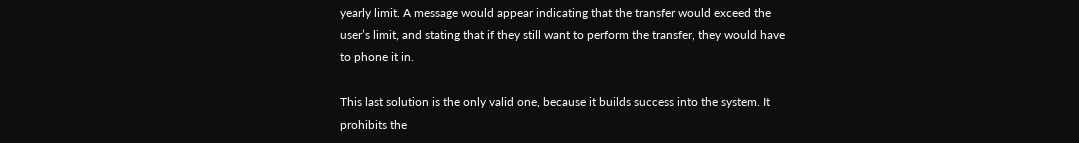yearly limit. A message would appear indicating that the transfer would exceed the user’s limit, and stating that if they still want to perform the transfer, they would have to phone it in.

This last solution is the only valid one, because it builds success into the system. It prohibits the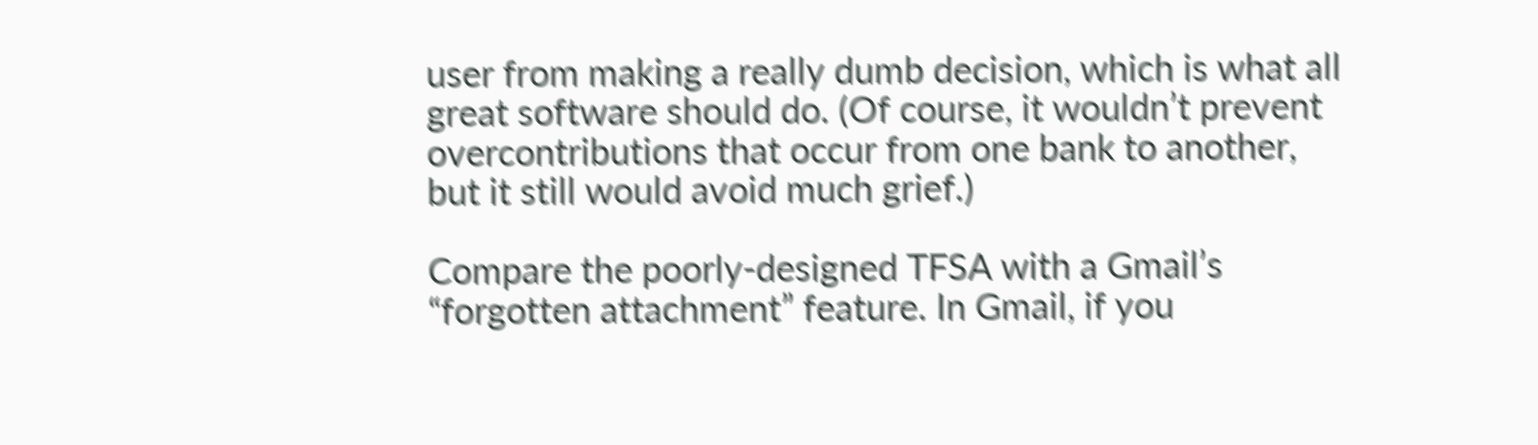user from making a really dumb decision, which is what all great software should do. (Of course, it wouldn’t prevent overcontributions that occur from one bank to another, but it still would avoid much grief.)

Compare the poorly-designed TFSA with a Gmail’s “forgotten attachment” feature. In Gmail, if you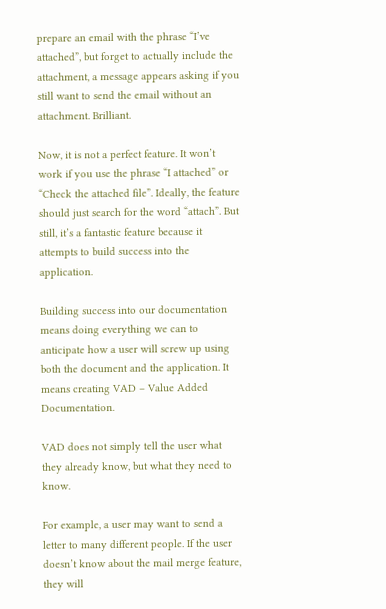prepare an email with the phrase “I’ve attached”, but forget to actually include the attachment, a message appears asking if you still want to send the email without an attachment. Brilliant.

Now, it is not a perfect feature. It won’t work if you use the phrase “I attached” or “Check the attached file”. Ideally, the feature should just search for the word “attach”. But still, it’s a fantastic feature because it attempts to build success into the application.

Building success into our documentation means doing everything we can to anticipate how a user will screw up using both the document and the application. It means creating VAD – Value Added Documentation.

VAD does not simply tell the user what they already know, but what they need to know.

For example, a user may want to send a letter to many different people. If the user doesn’t know about the mail merge feature, they will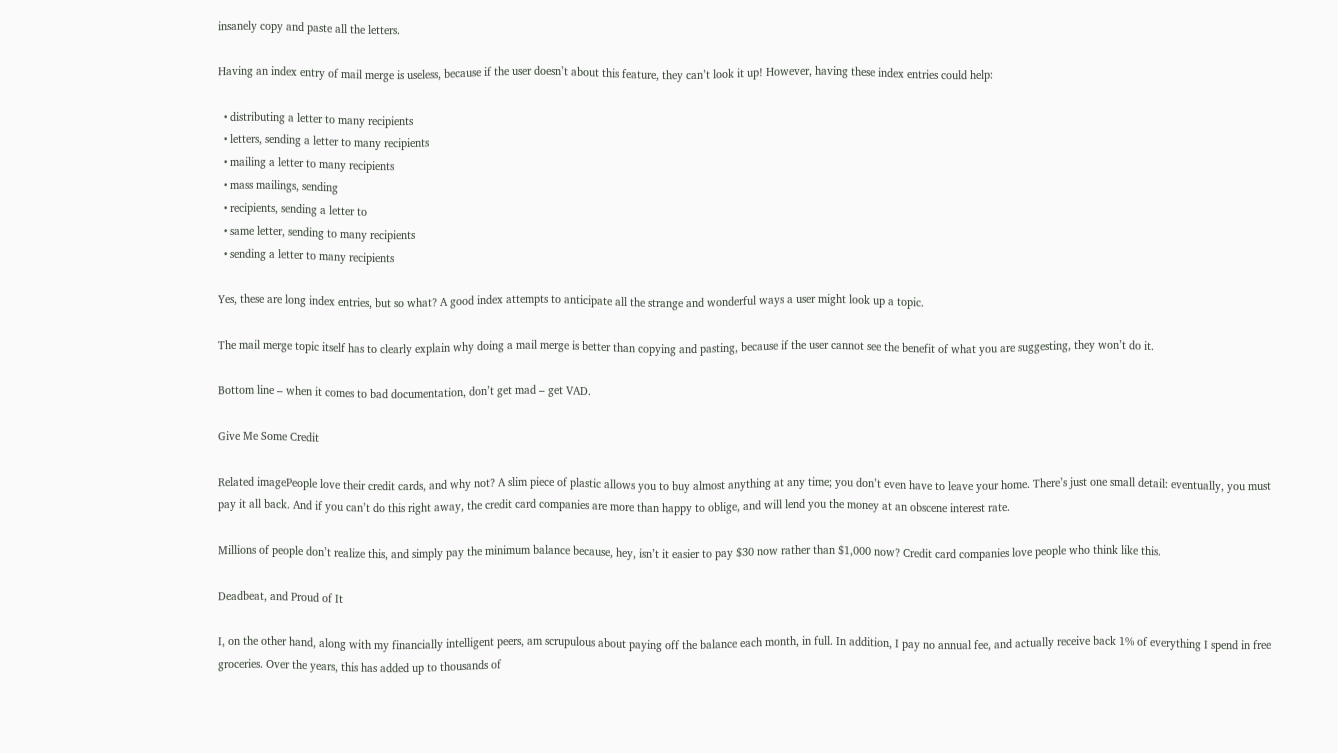insanely copy and paste all the letters.

Having an index entry of mail merge is useless, because if the user doesn’t about this feature, they can’t look it up! However, having these index entries could help:

  • distributing a letter to many recipients
  • letters, sending a letter to many recipients
  • mailing a letter to many recipients
  • mass mailings, sending
  • recipients, sending a letter to
  • same letter, sending to many recipients
  • sending a letter to many recipients

Yes, these are long index entries, but so what? A good index attempts to anticipate all the strange and wonderful ways a user might look up a topic.

The mail merge topic itself has to clearly explain why doing a mail merge is better than copying and pasting, because if the user cannot see the benefit of what you are suggesting, they won’t do it.

Bottom line – when it comes to bad documentation, don’t get mad – get VAD.

Give Me Some Credit

Related imagePeople love their credit cards, and why not? A slim piece of plastic allows you to buy almost anything at any time; you don’t even have to leave your home. There’s just one small detail: eventually, you must pay it all back. And if you can’t do this right away, the credit card companies are more than happy to oblige, and will lend you the money at an obscene interest rate.

Millions of people don’t realize this, and simply pay the minimum balance because, hey, isn’t it easier to pay $30 now rather than $1,000 now? Credit card companies love people who think like this.

Deadbeat, and Proud of It

I, on the other hand, along with my financially intelligent peers, am scrupulous about paying off the balance each month, in full. In addition, I pay no annual fee, and actually receive back 1% of everything I spend in free groceries. Over the years, this has added up to thousands of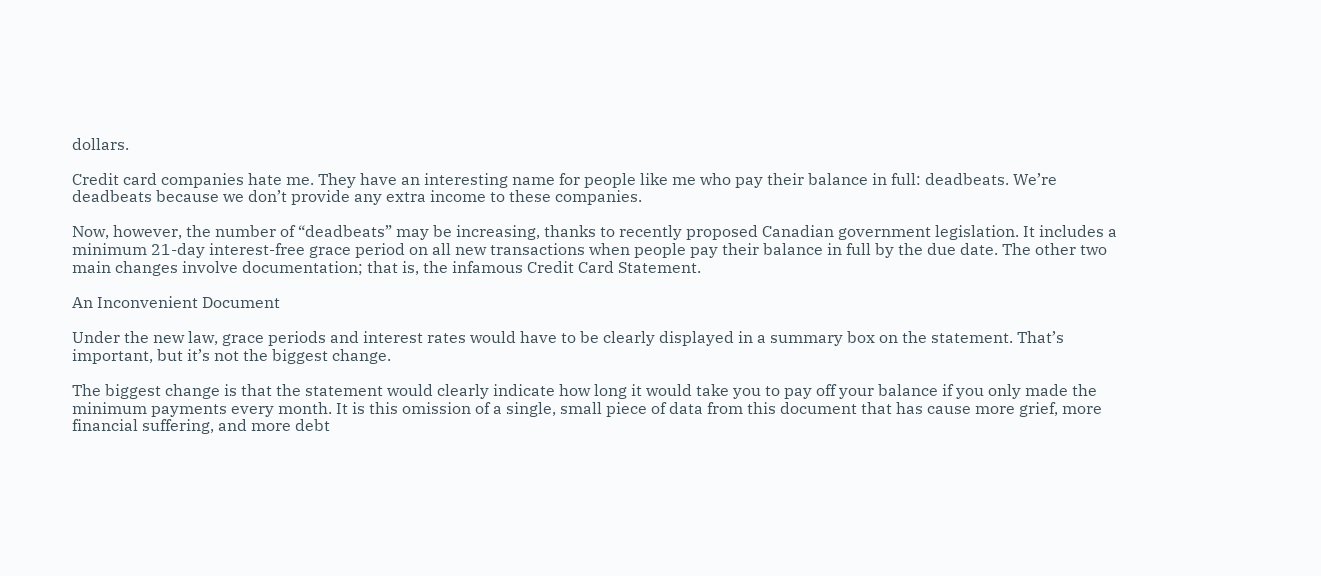dollars.

Credit card companies hate me. They have an interesting name for people like me who pay their balance in full: deadbeats. We’re deadbeats because we don’t provide any extra income to these companies.

Now, however, the number of “deadbeats” may be increasing, thanks to recently proposed Canadian government legislation. It includes a minimum 21-day interest-free grace period on all new transactions when people pay their balance in full by the due date. The other two main changes involve documentation; that is, the infamous Credit Card Statement.

An Inconvenient Document

Under the new law, grace periods and interest rates would have to be clearly displayed in a summary box on the statement. That’s important, but it’s not the biggest change.

The biggest change is that the statement would clearly indicate how long it would take you to pay off your balance if you only made the minimum payments every month. It is this omission of a single, small piece of data from this document that has cause more grief, more financial suffering, and more debt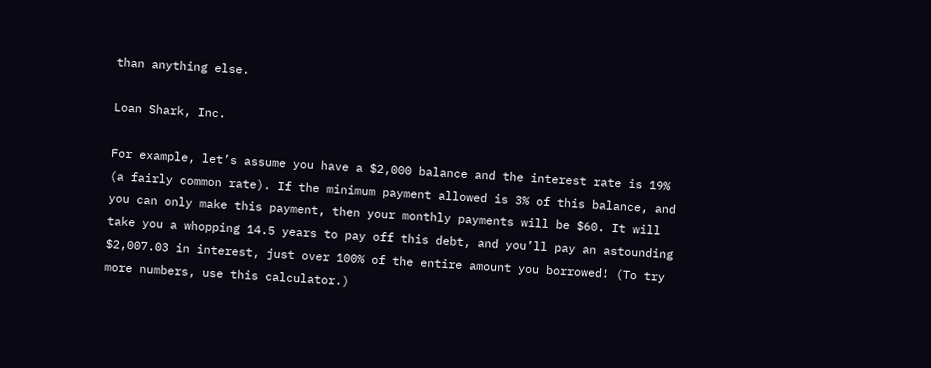than anything else.

Loan Shark, Inc.

For example, let’s assume you have a $2,000 balance and the interest rate is 19% (a fairly common rate). If the minimum payment allowed is 3% of this balance, and you can only make this payment, then your monthly payments will be $60. It will take you a whopping 14.5 years to pay off this debt, and you’ll pay an astounding $2,007.03 in interest, just over 100% of the entire amount you borrowed! (To try more numbers, use this calculator.)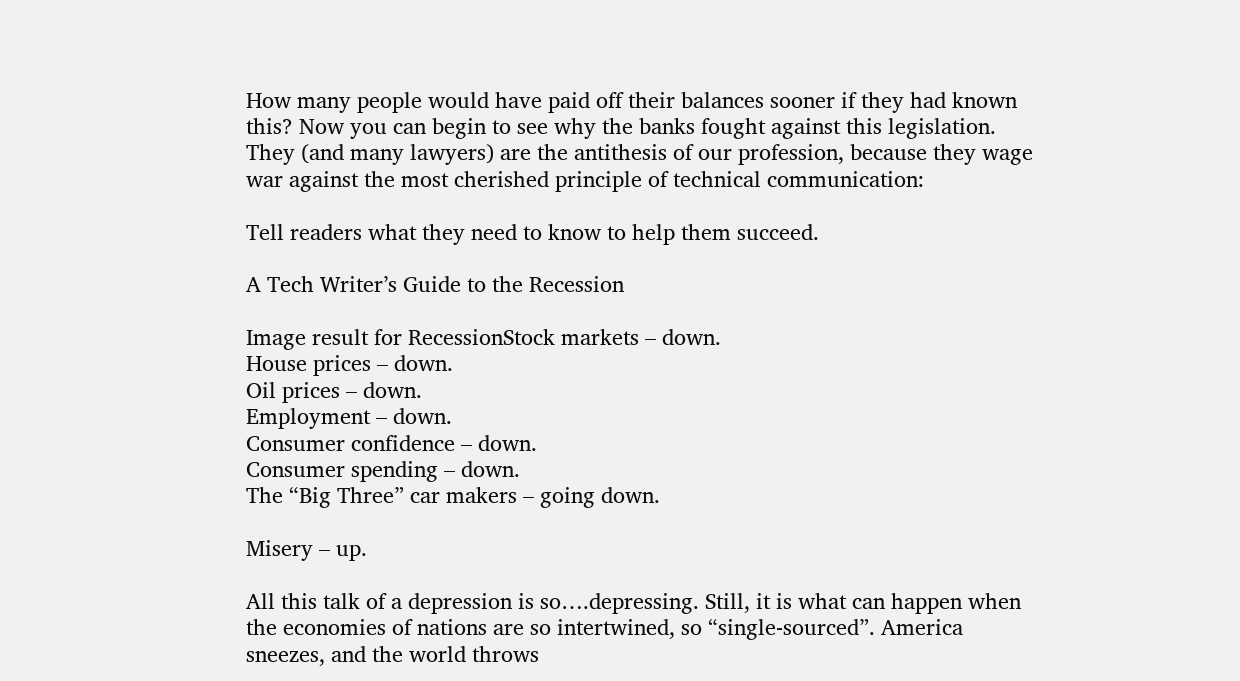How many people would have paid off their balances sooner if they had known this? Now you can begin to see why the banks fought against this legislation. They (and many lawyers) are the antithesis of our profession, because they wage war against the most cherished principle of technical communication:

Tell readers what they need to know to help them succeed.

A Tech Writer’s Guide to the Recession

Image result for RecessionStock markets – down.
House prices – down.
Oil prices – down.
Employment – down.
Consumer confidence – down.
Consumer spending – down.
The “Big Three” car makers – going down.

Misery – up.

All this talk of a depression is so….depressing. Still, it is what can happen when the economies of nations are so intertwined, so “single-sourced”. America sneezes, and the world throws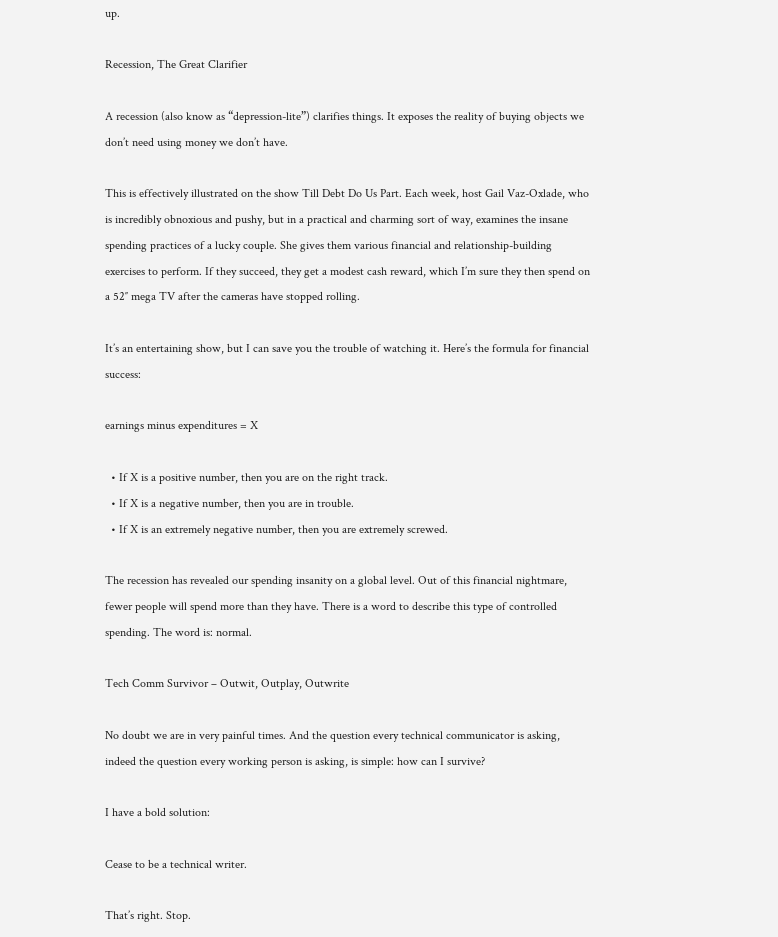up.

Recession, The Great Clarifier

A recession (also know as “depression-lite”) clarifies things. It exposes the reality of buying objects we don’t need using money we don’t have.

This is effectively illustrated on the show Till Debt Do Us Part. Each week, host Gail Vaz-Oxlade, who is incredibly obnoxious and pushy, but in a practical and charming sort of way, examines the insane spending practices of a lucky couple. She gives them various financial and relationship-building exercises to perform. If they succeed, they get a modest cash reward, which I’m sure they then spend on a 52″ mega TV after the cameras have stopped rolling.

It’s an entertaining show, but I can save you the trouble of watching it. Here’s the formula for financial success:

earnings minus expenditures = X

  • If X is a positive number, then you are on the right track.
  • If X is a negative number, then you are in trouble.
  • If X is an extremely negative number, then you are extremely screwed.

The recession has revealed our spending insanity on a global level. Out of this financial nightmare, fewer people will spend more than they have. There is a word to describe this type of controlled spending. The word is: normal.

Tech Comm Survivor – Outwit, Outplay, Outwrite

No doubt we are in very painful times. And the question every technical communicator is asking, indeed the question every working person is asking, is simple: how can I survive?

I have a bold solution:

Cease to be a technical writer.

That’s right. Stop.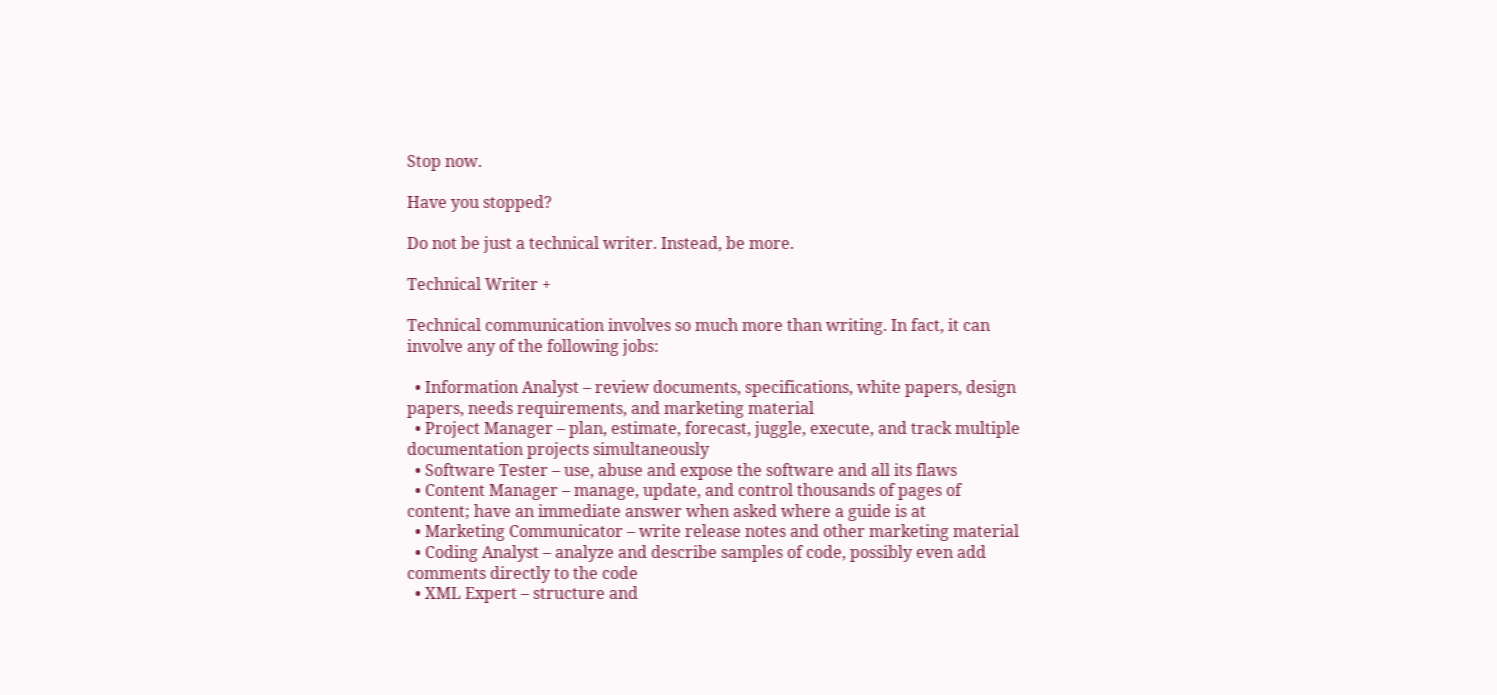Stop now.

Have you stopped?

Do not be just a technical writer. Instead, be more.

Technical Writer +

Technical communication involves so much more than writing. In fact, it can involve any of the following jobs:

  • Information Analyst – review documents, specifications, white papers, design papers, needs requirements, and marketing material
  • Project Manager – plan, estimate, forecast, juggle, execute, and track multiple documentation projects simultaneously
  • Software Tester – use, abuse and expose the software and all its flaws
  • Content Manager – manage, update, and control thousands of pages of content; have an immediate answer when asked where a guide is at
  • Marketing Communicator – write release notes and other marketing material
  • Coding Analyst – analyze and describe samples of code, possibly even add comments directly to the code
  • XML Expert – structure and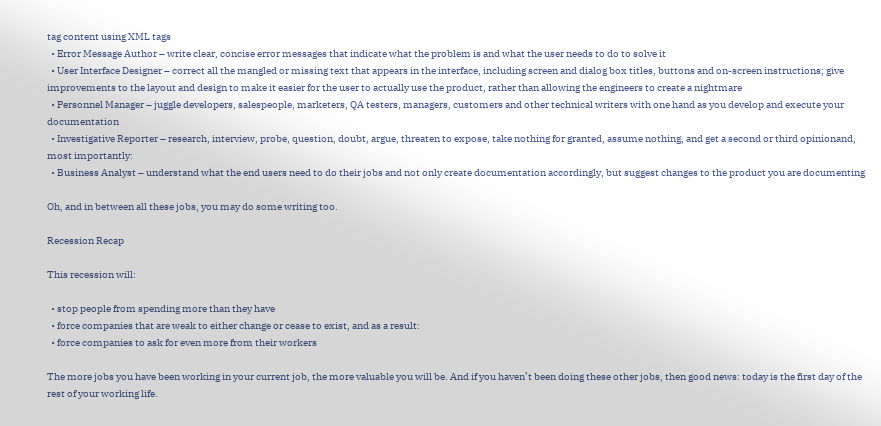tag content using XML tags
  • Error Message Author – write clear, concise error messages that indicate what the problem is and what the user needs to do to solve it
  • User Interface Designer – correct all the mangled or missing text that appears in the interface, including screen and dialog box titles, buttons and on-screen instructions; give improvements to the layout and design to make it easier for the user to actually use the product, rather than allowing the engineers to create a nightmare
  • Personnel Manager – juggle developers, salespeople, marketers, QA testers, managers, customers and other technical writers with one hand as you develop and execute your documentation
  • Investigative Reporter – research, interview, probe, question, doubt, argue, threaten to expose, take nothing for granted, assume nothing, and get a second or third opinionand, most importantly:
  • Business Analyst – understand what the end users need to do their jobs and not only create documentation accordingly, but suggest changes to the product you are documenting

Oh, and in between all these jobs, you may do some writing too.

Recession Recap

This recession will:

  • stop people from spending more than they have
  • force companies that are weak to either change or cease to exist, and as a result:
  • force companies to ask for even more from their workers

The more jobs you have been working in your current job, the more valuable you will be. And if you haven’t been doing these other jobs, then good news: today is the first day of the rest of your working life.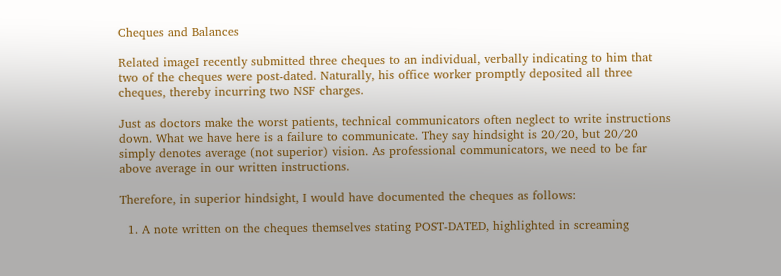Cheques and Balances

Related imageI recently submitted three cheques to an individual, verbally indicating to him that two of the cheques were post-dated. Naturally, his office worker promptly deposited all three cheques, thereby incurring two NSF charges.

Just as doctors make the worst patients, technical communicators often neglect to write instructions down. What we have here is a failure to communicate. They say hindsight is 20/20, but 20/20 simply denotes average (not superior) vision. As professional communicators, we need to be far above average in our written instructions.

Therefore, in superior hindsight, I would have documented the cheques as follows:

  1. A note written on the cheques themselves stating POST-DATED, highlighted in screaming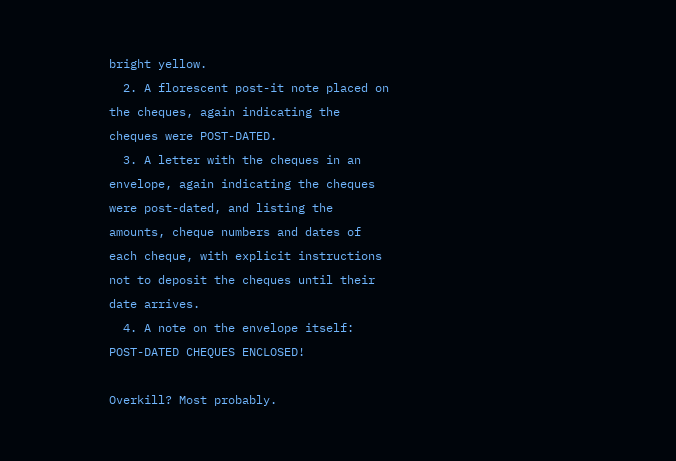bright yellow.
  2. A florescent post-it note placed on the cheques, again indicating the cheques were POST-DATED.
  3. A letter with the cheques in an envelope, again indicating the cheques were post-dated, and listing the amounts, cheque numbers and dates of each cheque, with explicit instructions not to deposit the cheques until their date arrives.
  4. A note on the envelope itself: POST-DATED CHEQUES ENCLOSED!

Overkill? Most probably.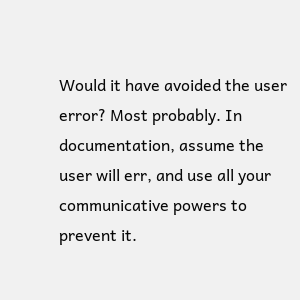Would it have avoided the user error? Most probably. In documentation, assume the user will err, and use all your communicative powers to prevent it.